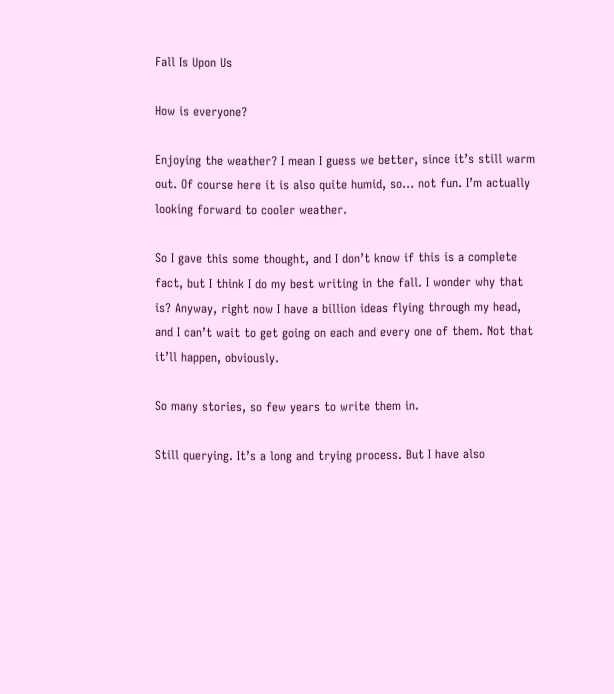Fall Is Upon Us

How is everyone?

Enjoying the weather? I mean I guess we better, since it’s still warm out. Of course here it is also quite humid, so… not fun. I’m actually looking forward to cooler weather.

So I gave this some thought, and I don’t know if this is a complete fact, but I think I do my best writing in the fall. I wonder why that is? Anyway, right now I have a billion ideas flying through my head, and I can’t wait to get going on each and every one of them. Not that it’ll happen, obviously.

So many stories, so few years to write them in.

Still querying. It’s a long and trying process. But I have also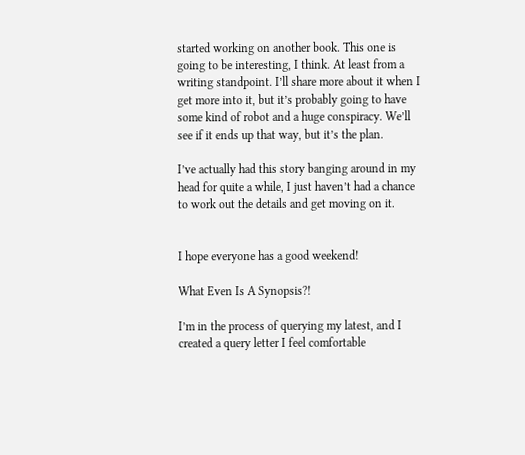started working on another book. This one is going to be interesting, I think. At least from a writing standpoint. I’ll share more about it when I get more into it, but it’s probably going to have some kind of robot and a huge conspiracy. We’ll see if it ends up that way, but it’s the plan.

I’ve actually had this story banging around in my head for quite a while, I just haven’t had a chance to work out the details and get moving on it.


I hope everyone has a good weekend!

What Even Is A Synopsis?!

I’m in the process of querying my latest, and I created a query letter I feel comfortable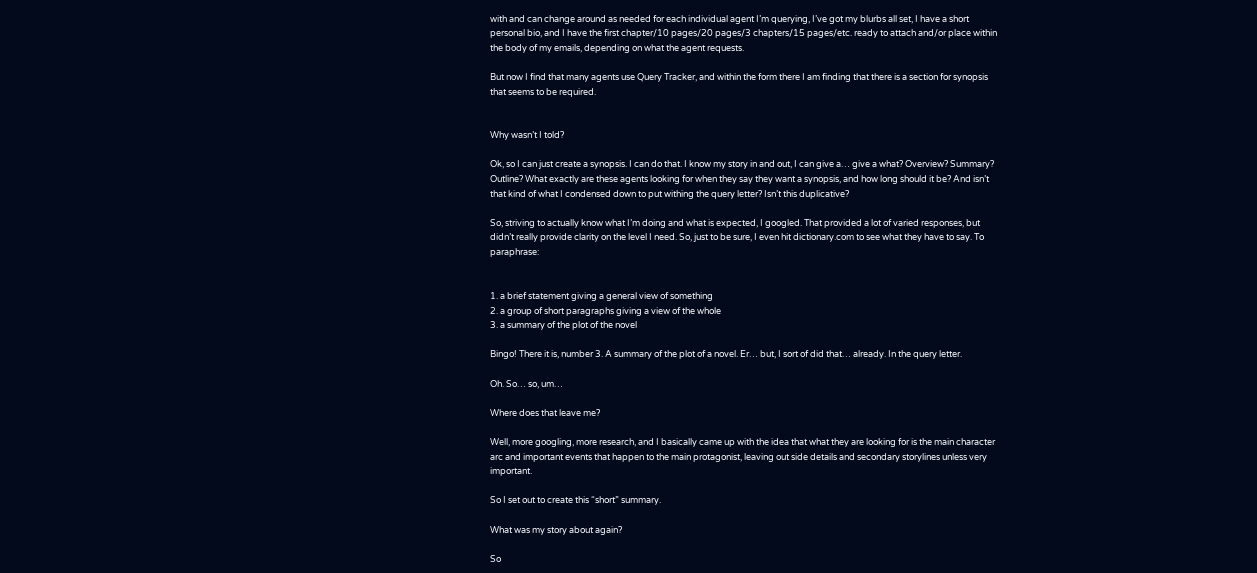with and can change around as needed for each individual agent I’m querying, I’ve got my blurbs all set, I have a short personal bio, and I have the first chapter/10 pages/20 pages/3 chapters/15 pages/etc. ready to attach and/or place within the body of my emails, depending on what the agent requests.

But now I find that many agents use Query Tracker, and within the form there I am finding that there is a section for synopsis that seems to be required.


Why wasn’t I told?

Ok, so I can just create a synopsis. I can do that. I know my story in and out, I can give a… give a what? Overview? Summary? Outline? What exactly are these agents looking for when they say they want a synopsis, and how long should it be? And isn’t that kind of what I condensed down to put withing the query letter? Isn’t this duplicative?

So, striving to actually know what I’m doing and what is expected, I googled. That provided a lot of varied responses, but didn’t really provide clarity on the level I need. So, just to be sure, I even hit dictionary.com to see what they have to say. To paraphrase:


1. a brief statement giving a general view of something
2. a group of short paragraphs giving a view of the whole
3. a summary of the plot of the novel

Bingo! There it is, number 3. A summary of the plot of a novel. Er… but, I sort of did that… already. In the query letter.

Oh. So… so, um…

Where does that leave me?

Well, more googling, more research, and I basically came up with the idea that what they are looking for is the main character arc and important events that happen to the main protagonist, leaving out side details and secondary storylines unless very important.

So I set out to create this “short” summary.

What was my story about again?

So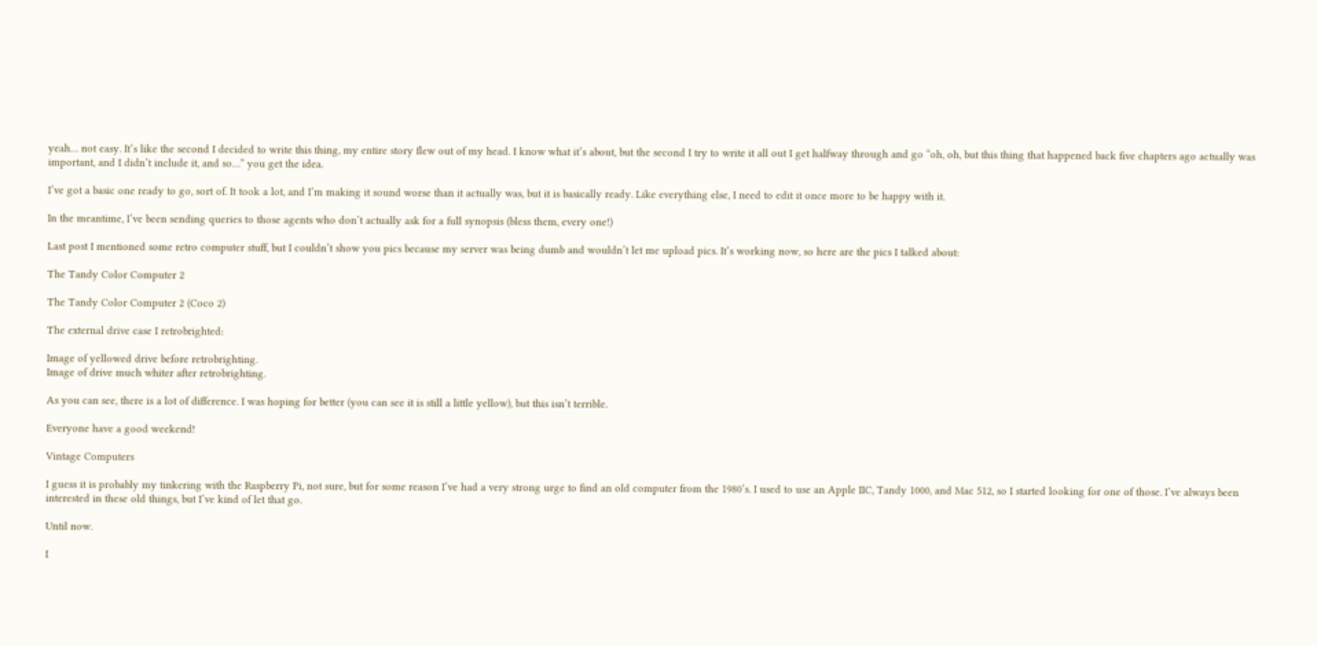yeah… not easy. It’s like the second I decided to write this thing, my entire story flew out of my head. I know what it’s about, but the second I try to write it all out I get halfway through and go “oh, oh, but this thing that happened back five chapters ago actually was important, and I didn’t include it, and so…” you get the idea.

I’ve got a basic one ready to go, sort of. It took a lot, and I’m making it sound worse than it actually was, but it is basically ready. Like everything else, I need to edit it once more to be happy with it.

In the meantime, I’ve been sending queries to those agents who don’t actually ask for a full synopsis (bless them, every one!)

Last post I mentioned some retro computer stuff, but I couldn’t show you pics because my server was being dumb and wouldn’t let me upload pics. It’s working now, so here are the pics I talked about:

The Tandy Color Computer 2

The Tandy Color Computer 2 (Coco 2)

The external drive case I retrobrighted:

Image of yellowed drive before retrobrighting.
Image of drive much whiter after retrobrighting.

As you can see, there is a lot of difference. I was hoping for better (you can see it is still a little yellow), but this isn’t terrible.

Everyone have a good weekend!

Vintage Computers

I guess it is probably my tinkering with the Raspberry Pi, not sure, but for some reason I’ve had a very strong urge to find an old computer from the 1980’s. I used to use an Apple IIC, Tandy 1000, and Mac 512, so I started looking for one of those. I’ve always been interested in these old things, but I’ve kind of let that go.

Until now.

I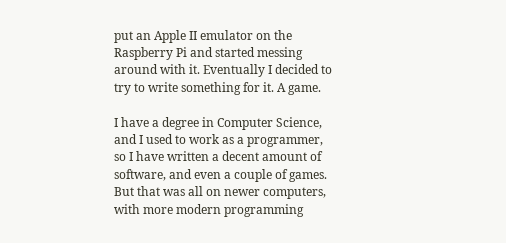put an Apple II emulator on the Raspberry Pi and started messing around with it. Eventually I decided to try to write something for it. A game.

I have a degree in Computer Science, and I used to work as a programmer, so I have written a decent amount of software, and even a couple of games. But that was all on newer computers, with more modern programming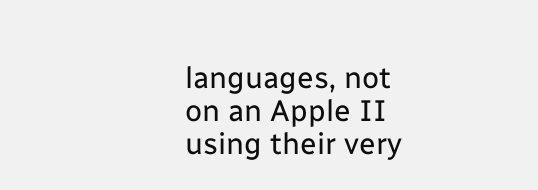languages, not on an Apple II using their very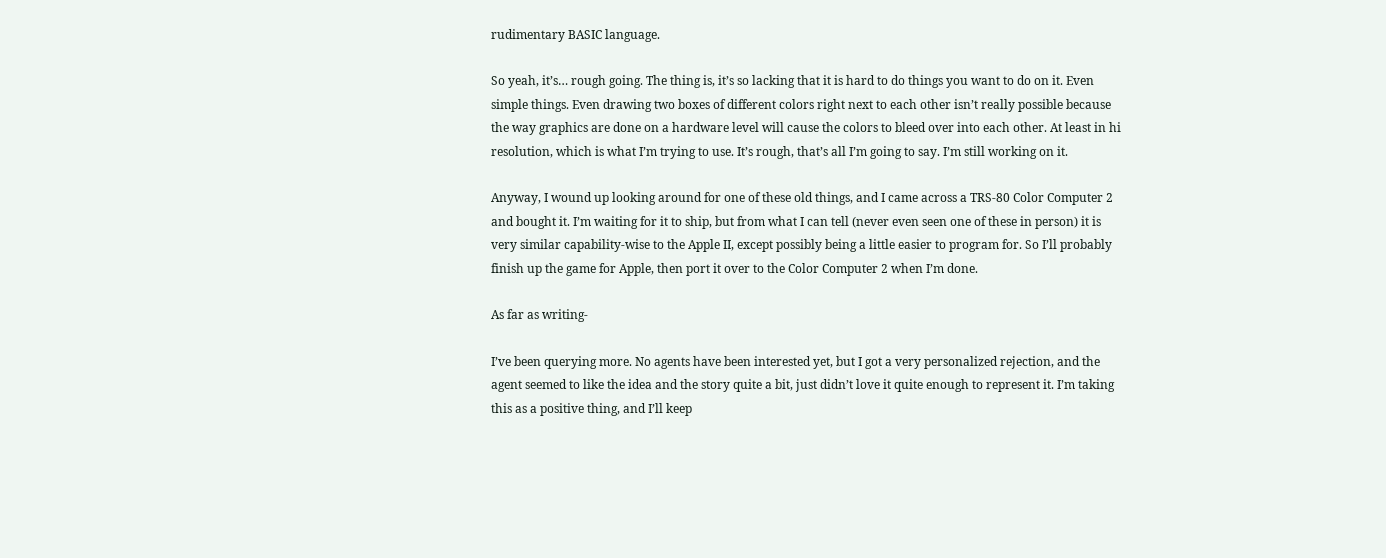rudimentary BASIC language.

So yeah, it’s… rough going. The thing is, it’s so lacking that it is hard to do things you want to do on it. Even simple things. Even drawing two boxes of different colors right next to each other isn’t really possible because the way graphics are done on a hardware level will cause the colors to bleed over into each other. At least in hi resolution, which is what I’m trying to use. It’s rough, that’s all I’m going to say. I’m still working on it.

Anyway, I wound up looking around for one of these old things, and I came across a TRS-80 Color Computer 2 and bought it. I’m waiting for it to ship, but from what I can tell (never even seen one of these in person) it is very similar capability-wise to the Apple II, except possibly being a little easier to program for. So I’ll probably finish up the game for Apple, then port it over to the Color Computer 2 when I’m done.

As far as writing-

I’ve been querying more. No agents have been interested yet, but I got a very personalized rejection, and the agent seemed to like the idea and the story quite a bit, just didn’t love it quite enough to represent it. I’m taking this as a positive thing, and I’ll keep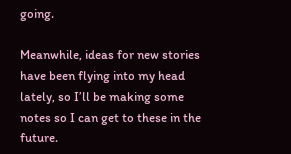going.

Meanwhile, ideas for new stories have been flying into my head lately, so I’ll be making some notes so I can get to these in the future.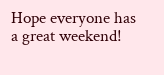Hope everyone has a great weekend!